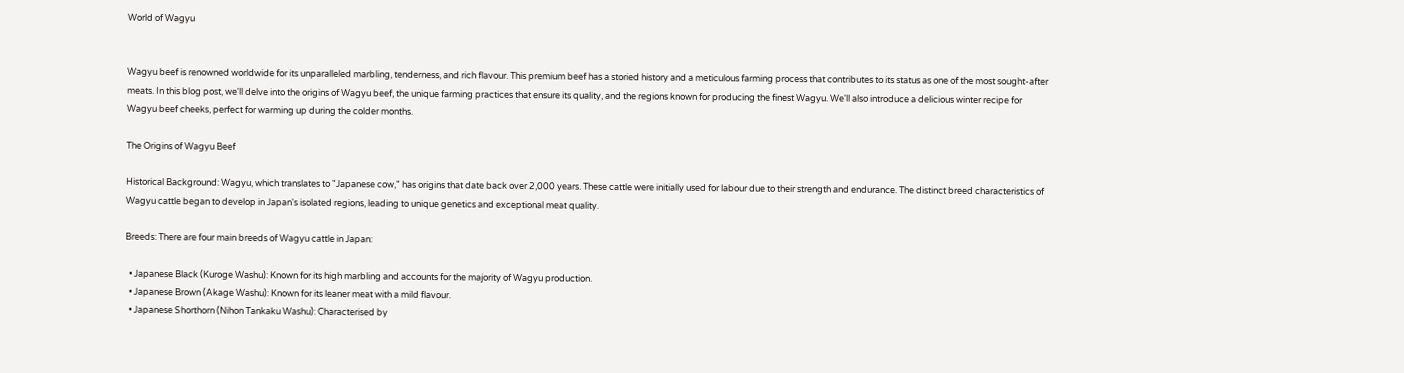World of Wagyu


Wagyu beef is renowned worldwide for its unparalleled marbling, tenderness, and rich flavour. This premium beef has a storied history and a meticulous farming process that contributes to its status as one of the most sought-after meats. In this blog post, we'll delve into the origins of Wagyu beef, the unique farming practices that ensure its quality, and the regions known for producing the finest Wagyu. We'll also introduce a delicious winter recipe for Wagyu beef cheeks, perfect for warming up during the colder months.

The Origins of Wagyu Beef

Historical Background: Wagyu, which translates to "Japanese cow," has origins that date back over 2,000 years. These cattle were initially used for labour due to their strength and endurance. The distinct breed characteristics of Wagyu cattle began to develop in Japan's isolated regions, leading to unique genetics and exceptional meat quality.

Breeds: There are four main breeds of Wagyu cattle in Japan:

  • Japanese Black (Kuroge Washu): Known for its high marbling and accounts for the majority of Wagyu production.
  • Japanese Brown (Akage Washu): Known for its leaner meat with a mild flavour.
  • Japanese Shorthorn (Nihon Tankaku Washu): Characterised by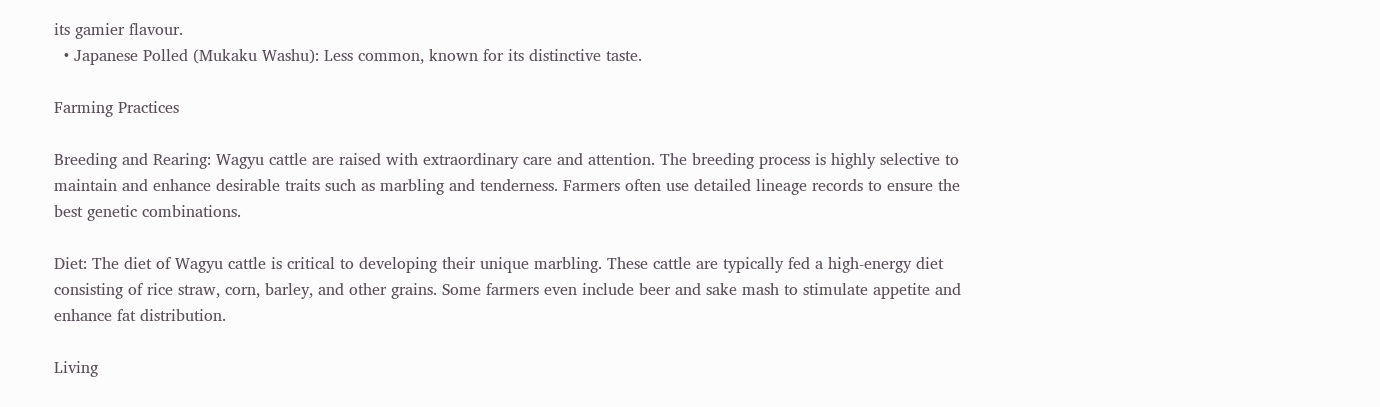its gamier flavour.
  • Japanese Polled (Mukaku Washu): Less common, known for its distinctive taste.

Farming Practices

Breeding and Rearing: Wagyu cattle are raised with extraordinary care and attention. The breeding process is highly selective to maintain and enhance desirable traits such as marbling and tenderness. Farmers often use detailed lineage records to ensure the best genetic combinations.

Diet: The diet of Wagyu cattle is critical to developing their unique marbling. These cattle are typically fed a high-energy diet consisting of rice straw, corn, barley, and other grains. Some farmers even include beer and sake mash to stimulate appetite and enhance fat distribution.

Living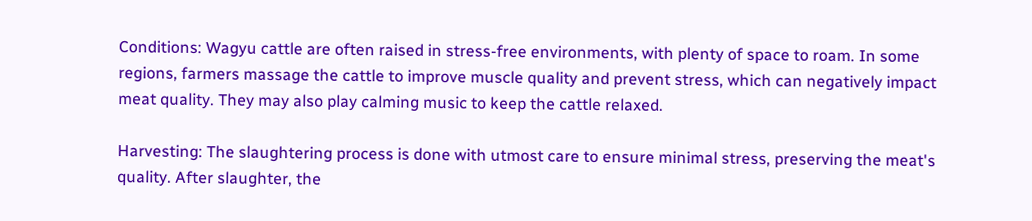Conditions: Wagyu cattle are often raised in stress-free environments, with plenty of space to roam. In some regions, farmers massage the cattle to improve muscle quality and prevent stress, which can negatively impact meat quality. They may also play calming music to keep the cattle relaxed.

Harvesting: The slaughtering process is done with utmost care to ensure minimal stress, preserving the meat's quality. After slaughter, the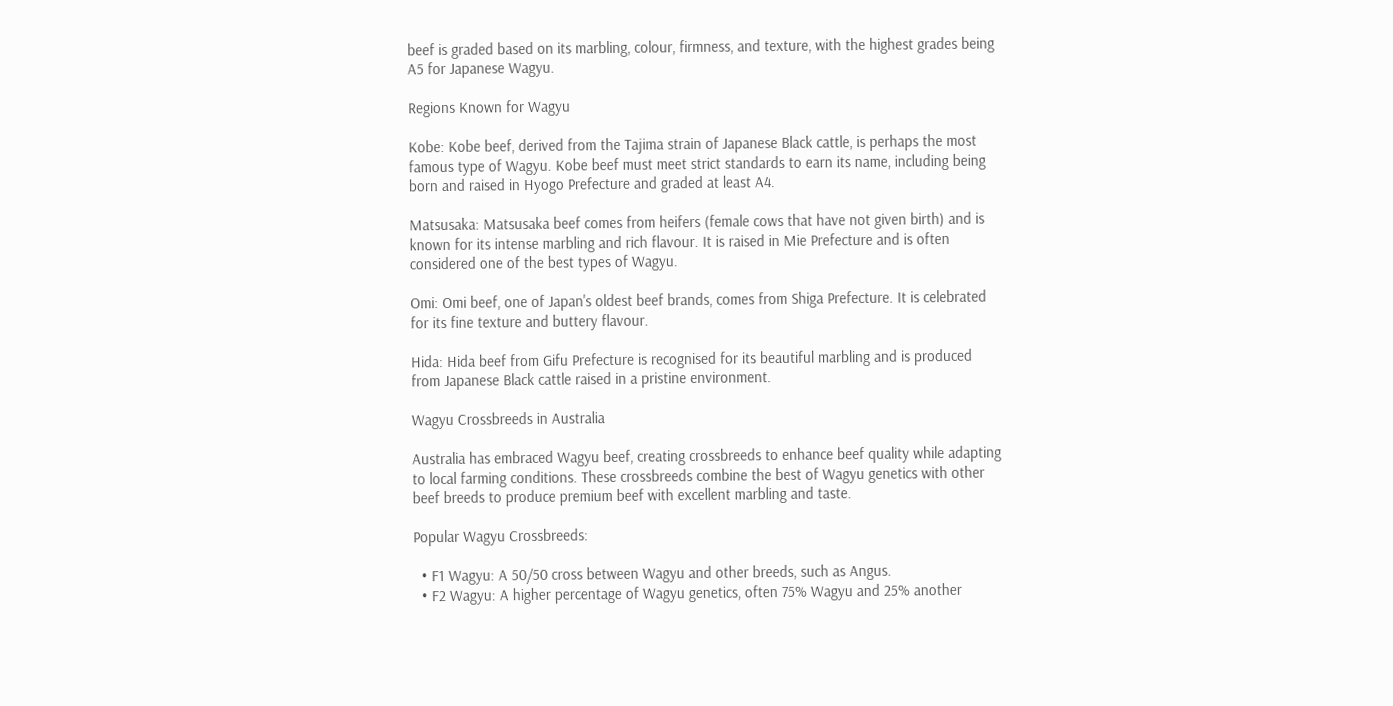beef is graded based on its marbling, colour, firmness, and texture, with the highest grades being A5 for Japanese Wagyu.

Regions Known for Wagyu

Kobe: Kobe beef, derived from the Tajima strain of Japanese Black cattle, is perhaps the most famous type of Wagyu. Kobe beef must meet strict standards to earn its name, including being born and raised in Hyogo Prefecture and graded at least A4.

Matsusaka: Matsusaka beef comes from heifers (female cows that have not given birth) and is known for its intense marbling and rich flavour. It is raised in Mie Prefecture and is often considered one of the best types of Wagyu.

Omi: Omi beef, one of Japan's oldest beef brands, comes from Shiga Prefecture. It is celebrated for its fine texture and buttery flavour.

Hida: Hida beef from Gifu Prefecture is recognised for its beautiful marbling and is produced from Japanese Black cattle raised in a pristine environment.

Wagyu Crossbreeds in Australia

Australia has embraced Wagyu beef, creating crossbreeds to enhance beef quality while adapting to local farming conditions. These crossbreeds combine the best of Wagyu genetics with other beef breeds to produce premium beef with excellent marbling and taste.

Popular Wagyu Crossbreeds:

  • F1 Wagyu: A 50/50 cross between Wagyu and other breeds, such as Angus.
  • F2 Wagyu: A higher percentage of Wagyu genetics, often 75% Wagyu and 25% another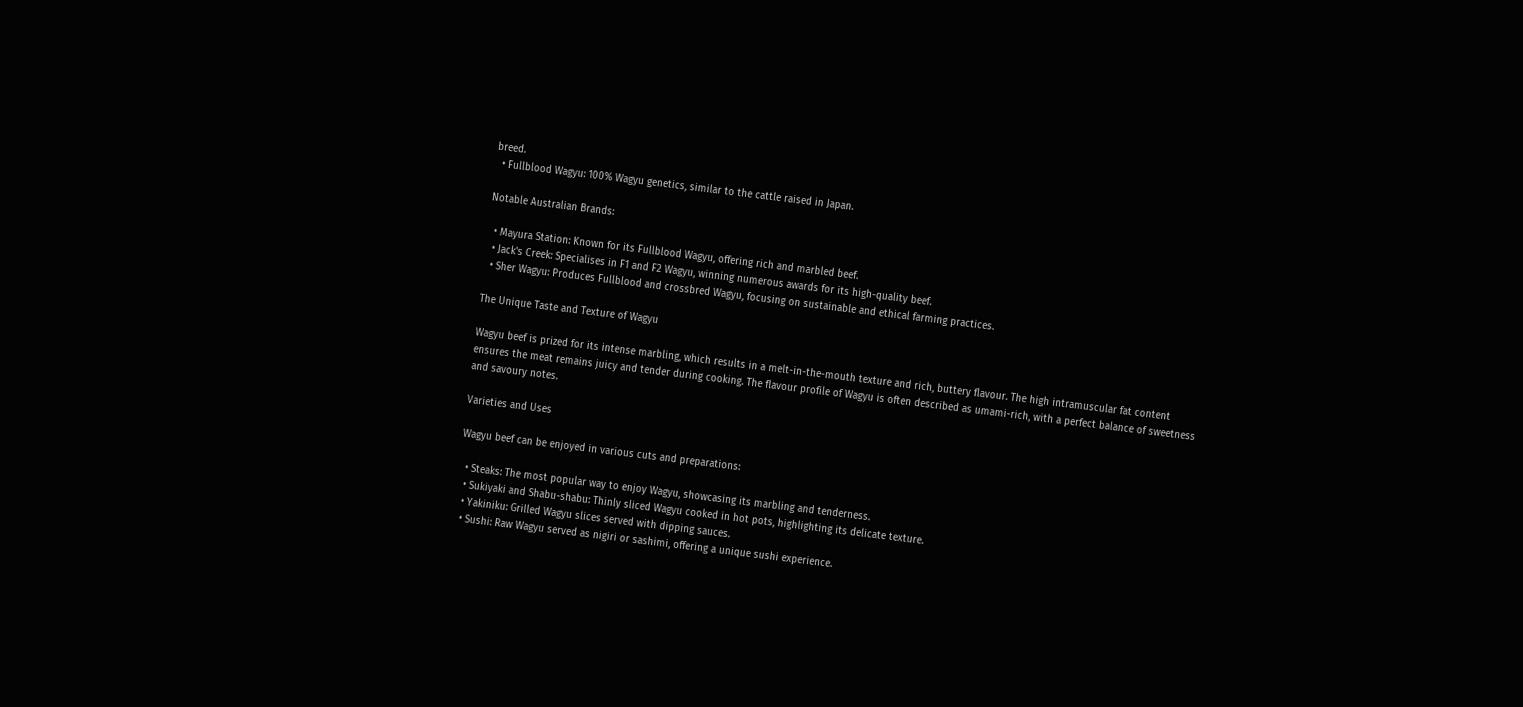breed.
  • Fullblood Wagyu: 100% Wagyu genetics, similar to the cattle raised in Japan.

Notable Australian Brands:

  • Mayura Station: Known for its Fullblood Wagyu, offering rich and marbled beef.
  • Jack's Creek: Specialises in F1 and F2 Wagyu, winning numerous awards for its high-quality beef.
  • Sher Wagyu: Produces Fullblood and crossbred Wagyu, focusing on sustainable and ethical farming practices.

The Unique Taste and Texture of Wagyu

Wagyu beef is prized for its intense marbling, which results in a melt-in-the-mouth texture and rich, buttery flavour. The high intramuscular fat content ensures the meat remains juicy and tender during cooking. The flavour profile of Wagyu is often described as umami-rich, with a perfect balance of sweetness and savoury notes.

Varieties and Uses

Wagyu beef can be enjoyed in various cuts and preparations:

  • Steaks: The most popular way to enjoy Wagyu, showcasing its marbling and tenderness.
  • Sukiyaki and Shabu-shabu: Thinly sliced Wagyu cooked in hot pots, highlighting its delicate texture.
  • Yakiniku: Grilled Wagyu slices served with dipping sauces.
  • Sushi: Raw Wagyu served as nigiri or sashimi, offering a unique sushi experience.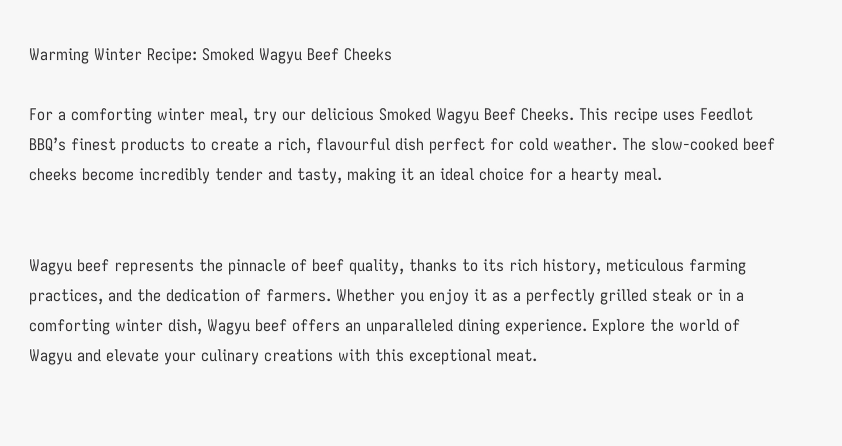Warming Winter Recipe: Smoked Wagyu Beef Cheeks

For a comforting winter meal, try our delicious Smoked Wagyu Beef Cheeks. This recipe uses Feedlot BBQ’s finest products to create a rich, flavourful dish perfect for cold weather. The slow-cooked beef cheeks become incredibly tender and tasty, making it an ideal choice for a hearty meal.


Wagyu beef represents the pinnacle of beef quality, thanks to its rich history, meticulous farming practices, and the dedication of farmers. Whether you enjoy it as a perfectly grilled steak or in a comforting winter dish, Wagyu beef offers an unparalleled dining experience. Explore the world of Wagyu and elevate your culinary creations with this exceptional meat.